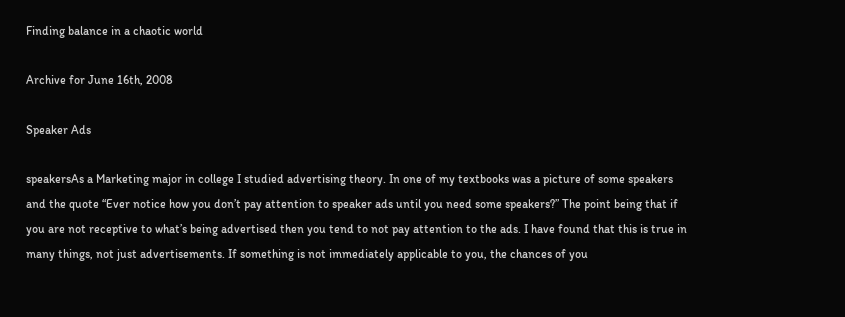Finding balance in a chaotic world

Archive for June 16th, 2008

Speaker Ads

speakersAs a Marketing major in college I studied advertising theory. In one of my textbooks was a picture of some speakers and the quote “Ever notice how you don’t pay attention to speaker ads until you need some speakers?” The point being that if you are not receptive to what’s being advertised then you tend to not pay attention to the ads. I have found that this is true in many things, not just advertisements. If something is not immediately applicable to you, the chances of you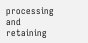processing and retaining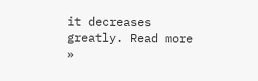it decreases greatly. Read more »